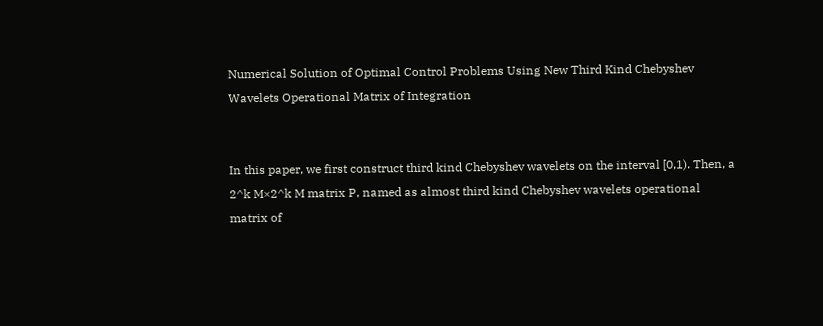Numerical Solution of Optimal Control Problems Using New Third Kind Chebyshev Wavelets Operational Matrix of Integration


In this paper, we first construct third kind Chebyshev wavelets on the interval [0,1). Then, a 2^k M×2^k M matrix P, named as almost third kind Chebyshev wavelets operational matrix of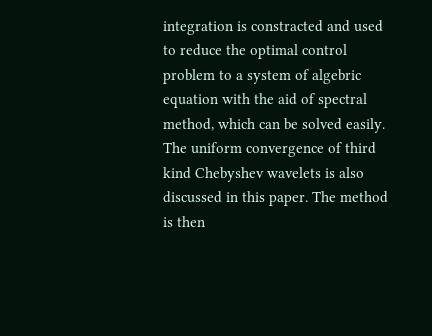integration is constracted and used to reduce the optimal control problem to a system of algebric equation with the aid of spectral method, which can be solved easily. The uniform convergence of third kind Chebyshev wavelets is also discussed in this paper. The method is then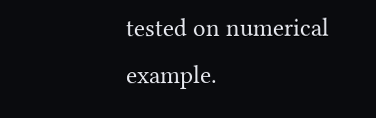tested on numerical example.